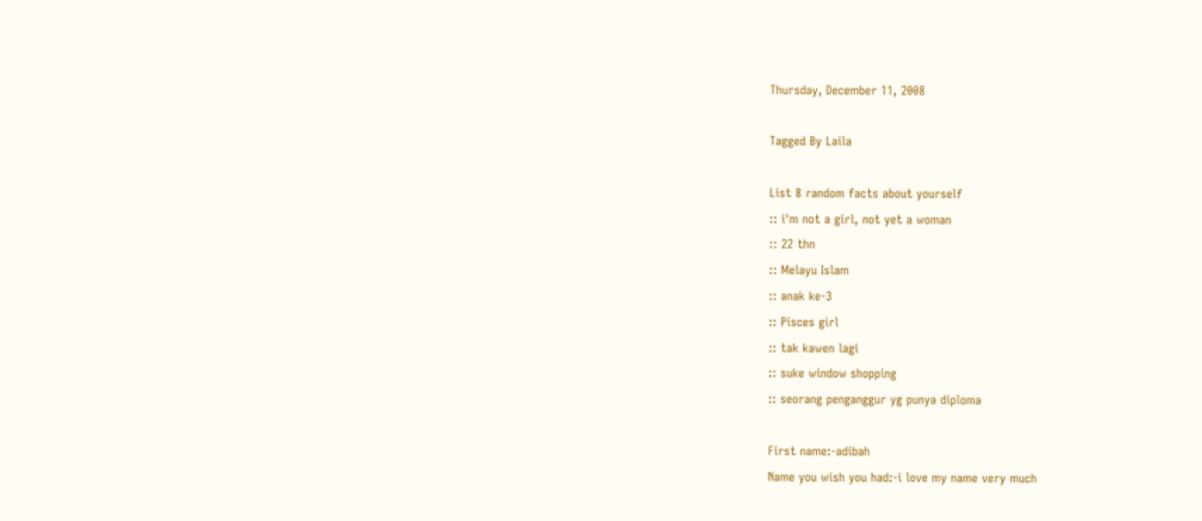Thursday, December 11, 2008

Tagged By Laila

List 8 random facts about yourself
:: i'm not a girl, not yet a woman
:: 22 thn
:: Melayu Islam
:: anak ke-3
:: Pisces girl
:: tak kawen lagi
:: suke window shopping
:: seorang penganggur yg punya diploma

First name:-adibah
Name you wish you had:-i love my name very much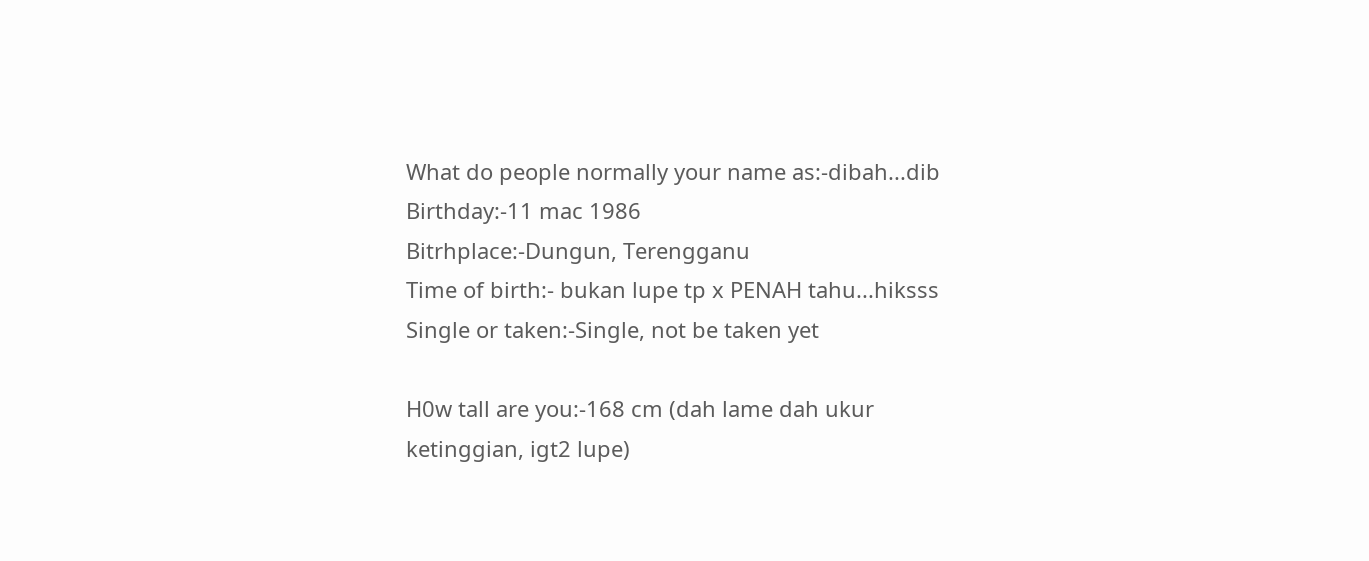What do people normally your name as:-dibah...dib
Birthday:-11 mac 1986
Bitrhplace:-Dungun, Terengganu
Time of birth:- bukan lupe tp x PENAH tahu...hiksss
Single or taken:-Single, not be taken yet

H0w tall are you:-168 cm (dah lame dah ukur ketinggian, igt2 lupe)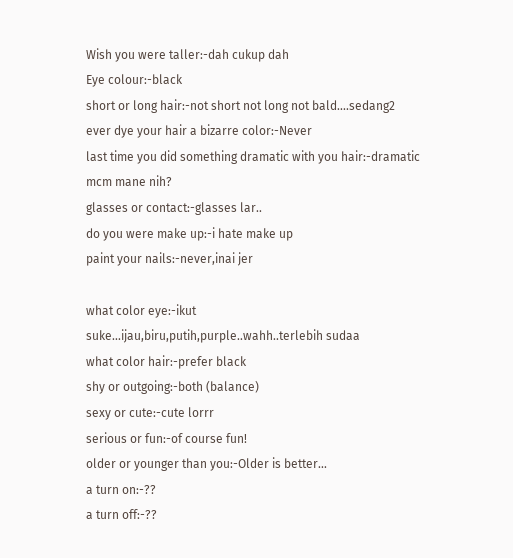Wish you were taller:-dah cukup dah
Eye colour:-black
short or long hair:-not short not long not bald....sedang2
ever dye your hair a bizarre color:-Never
last time you did something dramatic with you hair:-dramatic mcm mane nih?
glasses or contact:-glasses lar..
do you were make up:-i hate make up
paint your nails:-never,inai jer

what color eye:-ikut suke...ijau,biru,putih,purple..wahh..terlebih sudaa
what color hair:-prefer black
shy or outgoing:-both (balance)
sexy or cute:-cute lorrr
serious or fun:-of course fun!
older or younger than you:-Older is better...
a turn on:-??
a turn off:-??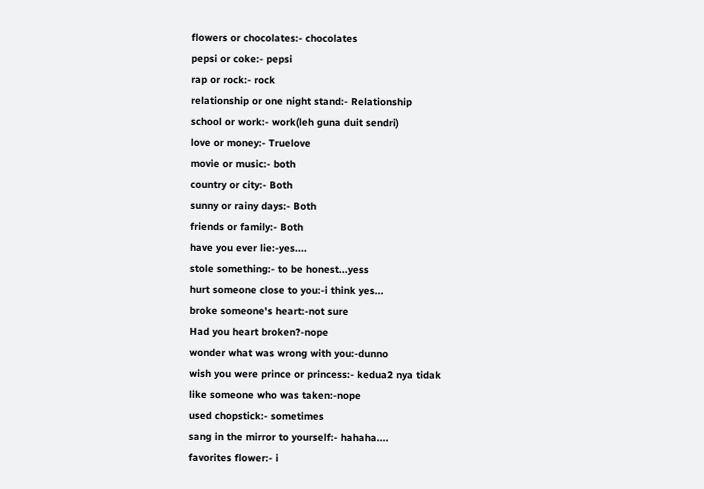flowers or chocolates:- chocolates
pepsi or coke:- pepsi
rap or rock:- rock
relationship or one night stand:- Relationship
school or work:- work(leh guna duit sendri)
love or money:- Truelove
movie or music:- both
country or city:- Both
sunny or rainy days:- Both
friends or family:- Both
have you ever lie:-yes....
stole something:- to be honest...yess
hurt someone close to you:-i think yes...
broke someone's heart:-not sure
Had you heart broken?-nope
wonder what was wrong with you:-dunno
wish you were prince or princess:- kedua2 nya tidak
like someone who was taken:-nope
used chopstick:- sometimes
sang in the mirror to yourself:- hahaha....
favorites flower:- i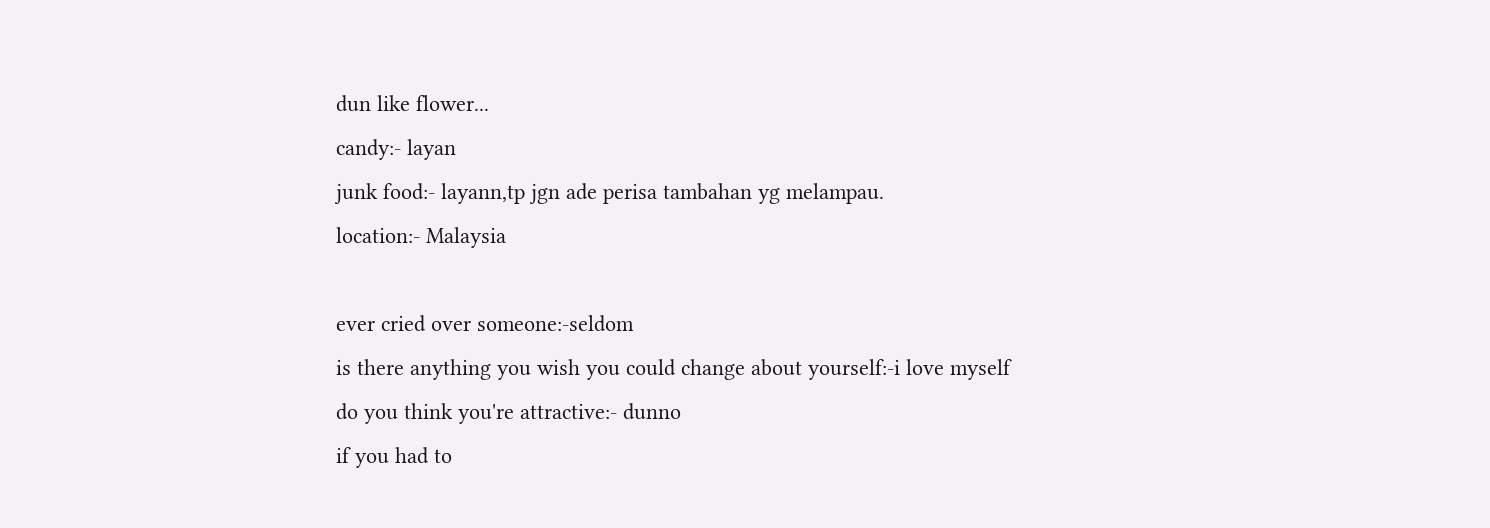dun like flower...
candy:- layan
junk food:- layann,tp jgn ade perisa tambahan yg melampau.
location:- Malaysia

ever cried over someone:-seldom
is there anything you wish you could change about yourself:-i love myself
do you think you're attractive:- dunno
if you had to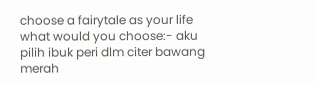choose a fairytale as your life what would you choose:- aku pilih ibuk peri dlm citer bawang merah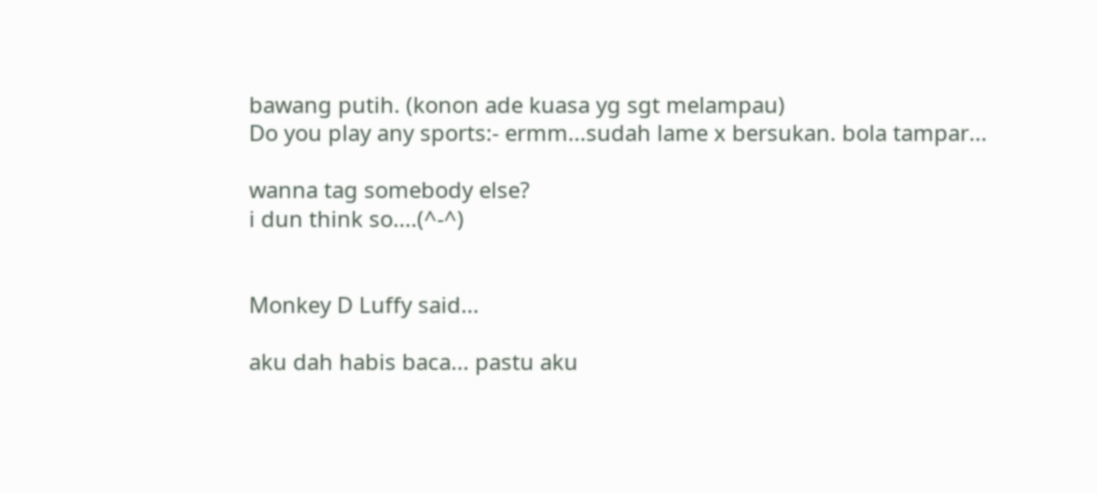bawang putih. (konon ade kuasa yg sgt melampau)
Do you play any sports:- ermm...sudah lame x bersukan. bola tampar...

wanna tag somebody else?
i dun think so....(^-^)


Monkey D Luffy said...

aku dah habis baca... pastu aku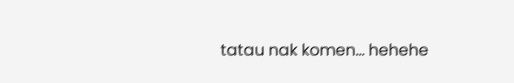tatau nak komen... hehehe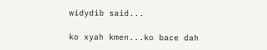widydib said...

ko xyah kmen...ko bace dah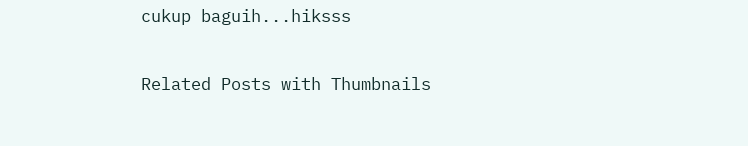cukup baguih...hiksss

Related Posts with Thumbnails